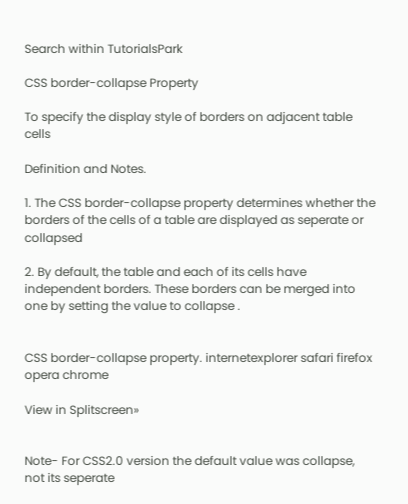Search within TutorialsPark

CSS border-collapse Property

To specify the display style of borders on adjacent table cells

Definition and Notes.

1. The CSS border-collapse property determines whether the borders of the cells of a table are displayed as seperate or collapsed

2. By default, the table and each of its cells have independent borders. These borders can be merged into one by setting the value to collapse .


CSS border-collapse property. internetexplorer safari firefox opera chrome

View in Splitscreen»


Note- For CSS2.0 version the default value was collapse, not its seperate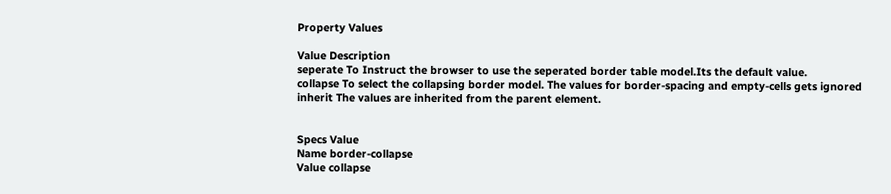Property Values

Value Description
seperate To Instruct the browser to use the seperated border table model.Its the default value.
collapse To select the collapsing border model. The values for border-spacing and empty-cells gets ignored
inherit The values are inherited from the parent element.


Specs Value
Name border-collapse
Value collapse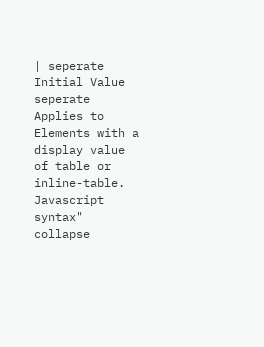| seperate
Initial Value seperate
Applies to Elements with a display value of table or inline-table.
Javascript syntax" collapse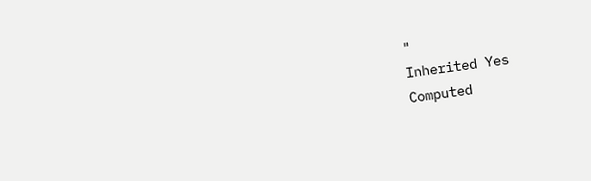"
Inherited Yes
Computed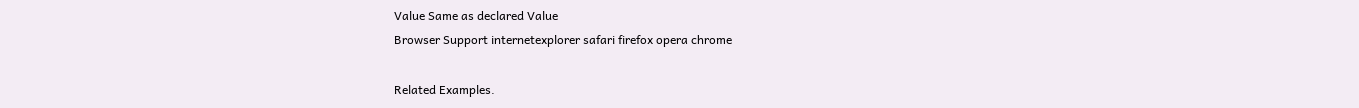Value Same as declared Value
Browser Support internetexplorer safari firefox opera chrome

Related Examples.